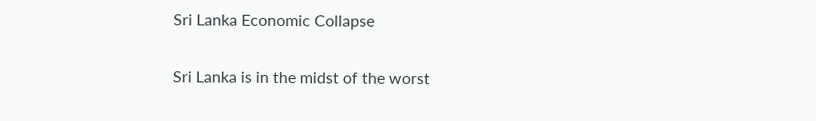Sri Lanka Economic Collapse

Sri Lanka is in the midst of the worst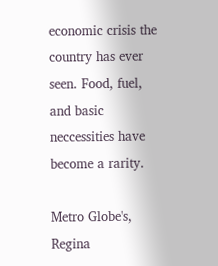economic crisis the country has ever seen. Food, fuel, and basic neccessities have become a rarity.

Metro Globe's, Regina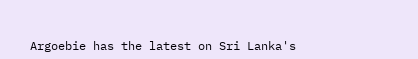Argoebie has the latest on Sri Lanka's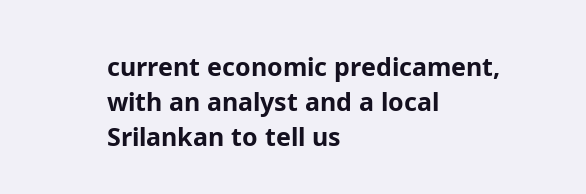current economic predicament, with an analyst and a local Srilankan to tell us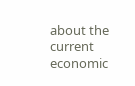about the current economic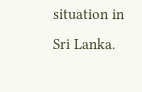situation in Sri Lanka.